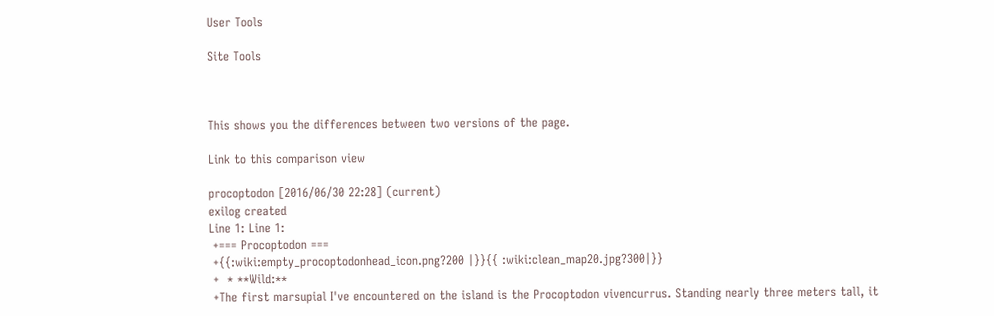User Tools

Site Tools



This shows you the differences between two versions of the page.

Link to this comparison view

procoptodon [2016/06/30 22:28] (current)
exilog created
Line 1: Line 1:
 +=== Procoptodon ===
 +{{:wiki:empty_procoptodonhead_icon.png?200 |}}{{ :wiki:clean_map20.jpg?300|}}
 +  * **Wild:**
 +The first marsupial I've encountered on the island is the Procoptodon vivencurrus. Standing nearly three meters tall, it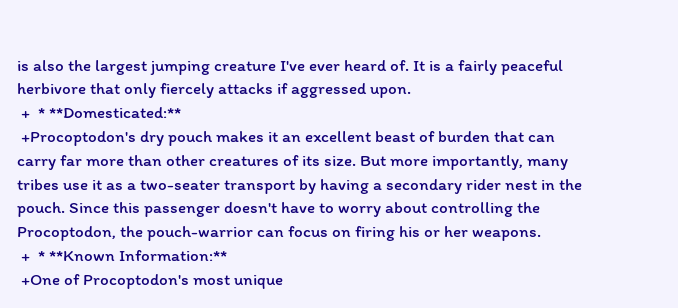is also the largest jumping creature I've ever heard of. It is a fairly peaceful herbivore that only fiercely attacks if aggressed upon.
 +  * **Domesticated:**
 +Procoptodon's dry pouch makes it an excellent beast of burden that can carry far more than other creatures of its size. But more importantly, many tribes use it as a two-seater transport by having a secondary rider nest in the pouch. Since this passenger doesn't have to worry about controlling the Procoptodon, the pouch-warrior can focus on firing his or her weapons.
 +  * **Known Information:**
 +One of Procoptodon's most unique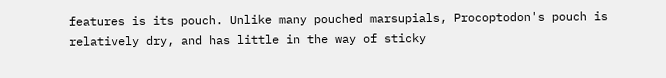features is its pouch. Unlike many pouched marsupials, Procoptodon's pouch is relatively dry, and has little in the way of sticky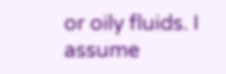or oily fluids. I assume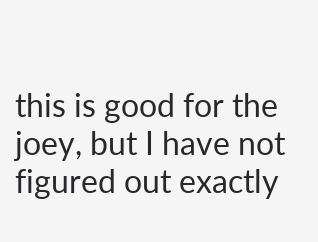this is good for the joey, but I have not figured out exactly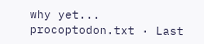why yet...
procoptodon.txt · Last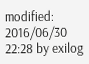modified: 2016/06/30 22:28 by exilog